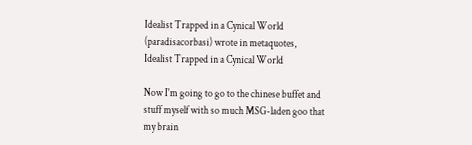Idealist Trapped in a Cynical World (paradisacorbasi) wrote in metaquotes,
Idealist Trapped in a Cynical World

Now I'm going to go to the chinese buffet and stuff myself with so much MSG-laden goo that my brain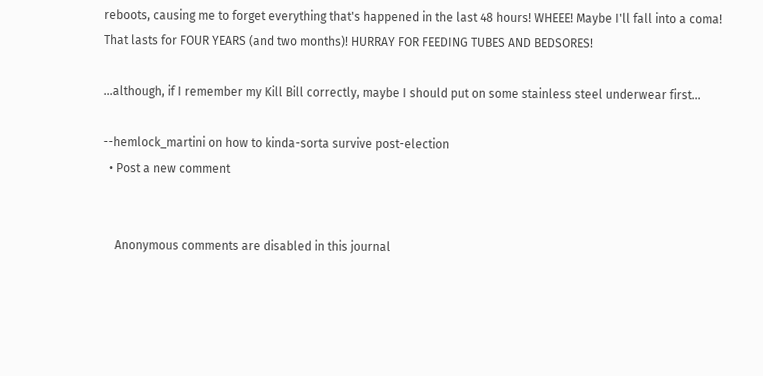reboots, causing me to forget everything that's happened in the last 48 hours! WHEEE! Maybe I'll fall into a coma! That lasts for FOUR YEARS (and two months)! HURRAY FOR FEEDING TUBES AND BEDSORES!

...although, if I remember my Kill Bill correctly, maybe I should put on some stainless steel underwear first...

--hemlock_martini on how to kinda-sorta survive post-election
  • Post a new comment


    Anonymous comments are disabled in this journal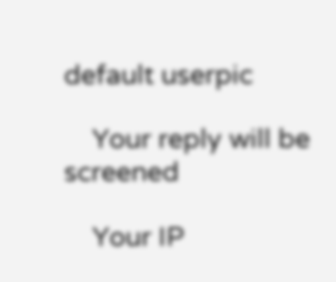default userpic

    Your reply will be screened

    Your IP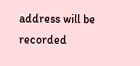address will be recorded